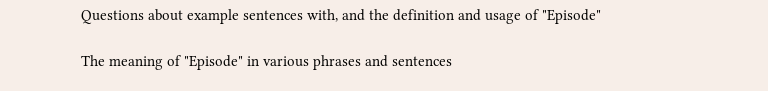Questions about example sentences with, and the definition and usage of "Episode"

The meaning of "Episode" in various phrases and sentences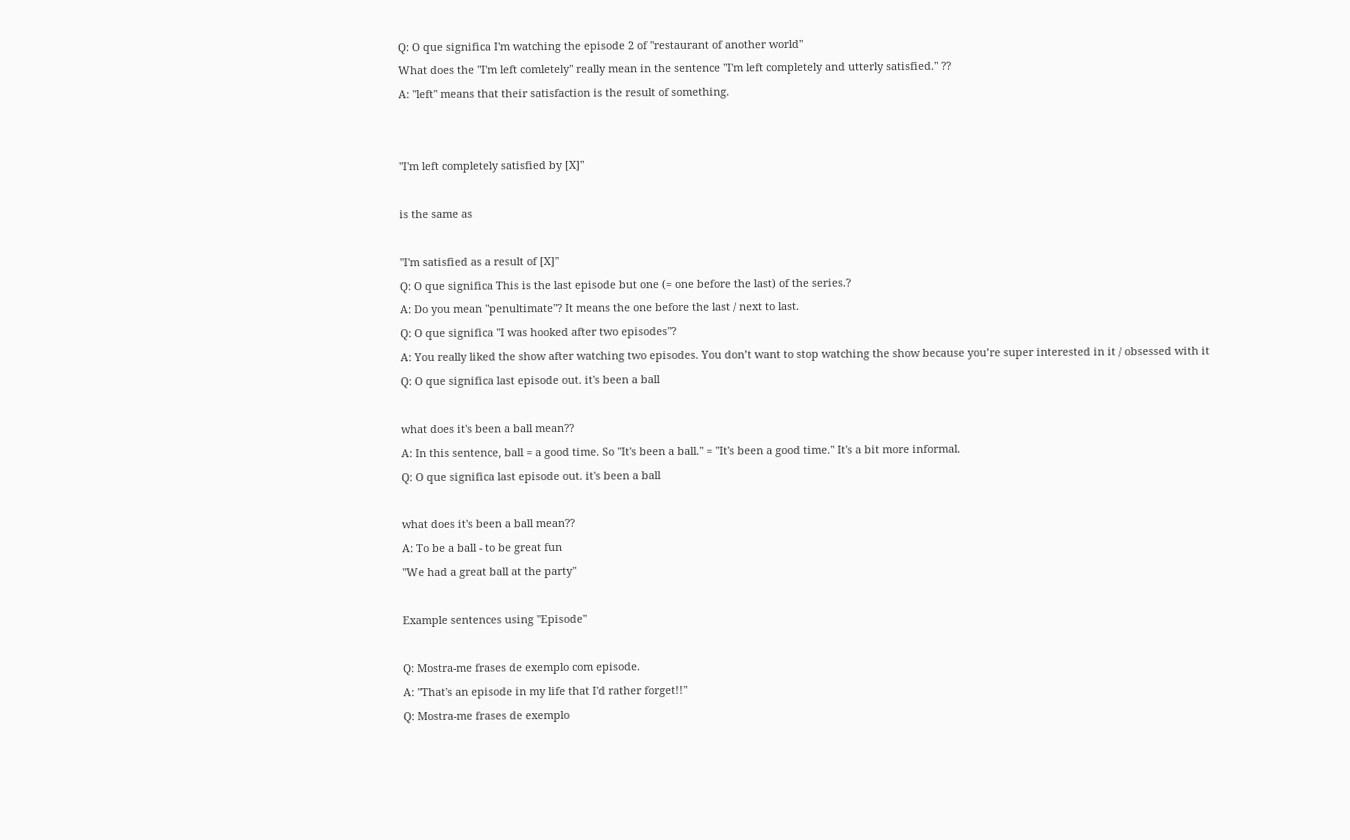Q: O que significa I'm watching the episode 2 of "restaurant of another world"
What does the "I'm left comletely" really mean in the sentence "I'm left completely and utterly satisfied." ??
A: "left" means that their satisfaction is the result of something.


"I'm left completely satisfied by [X]"

is the same as

"I'm satisfied as a result of [X]"
Q: O que significa This is the last episode but one (= one before the last) of the series.?
A: Do you mean "penultimate"? It means the one before the last / next to last.
Q: O que significa "I was hooked after two episodes"?
A: You really liked the show after watching two episodes. You don’t want to stop watching the show because you’re super interested in it / obsessed with it
Q: O que significa last episode out. it's been a ball

what does it's been a ball mean??
A: In this sentence, ball = a good time. So "It's been a ball." = "It's been a good time." It's a bit more informal.
Q: O que significa last episode out. it's been a ball

what does it's been a ball mean??
A: To be a ball - to be great fun
"We had a great ball at the party"

Example sentences using "Episode"

Q: Mostra-me frases de exemplo com episode.
A: "That's an episode in my life that I'd rather forget!!"
Q: Mostra-me frases de exemplo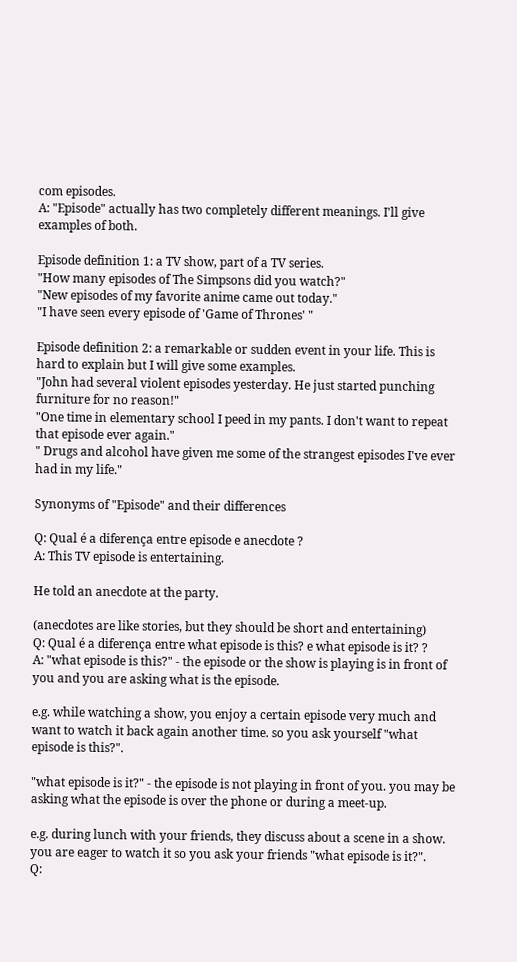com episodes.
A: "Episode" actually has two completely different meanings. I'll give examples of both.

Episode definition 1: a TV show, part of a TV series.
"How many episodes of The Simpsons did you watch?"
"New episodes of my favorite anime came out today."
"I have seen every episode of 'Game of Thrones' "

Episode definition 2: a remarkable or sudden event in your life. This is hard to explain but I will give some examples.
"John had several violent episodes yesterday. He just started punching furniture for no reason!"
"One time in elementary school I peed in my pants. I don't want to repeat that episode ever again."
" Drugs and alcohol have given me some of the strangest episodes I've ever had in my life."

Synonyms of "Episode" and their differences

Q: Qual é a diferença entre episode e anecdote ?
A: This TV episode is entertaining.

He told an anecdote at the party.

(anecdotes are like stories, but they should be short and entertaining)
Q: Qual é a diferença entre what episode is this? e what episode is it? ?
A: "what episode is this?" - the episode or the show is playing is in front of you and you are asking what is the episode.

e.g. while watching a show, you enjoy a certain episode very much and want to watch it back again another time. so you ask yourself "what episode is this?".

"what episode is it?" - the episode is not playing in front of you. you may be asking what the episode is over the phone or during a meet-up.

e.g. during lunch with your friends, they discuss about a scene in a show. you are eager to watch it so you ask your friends "what episode is it?".
Q: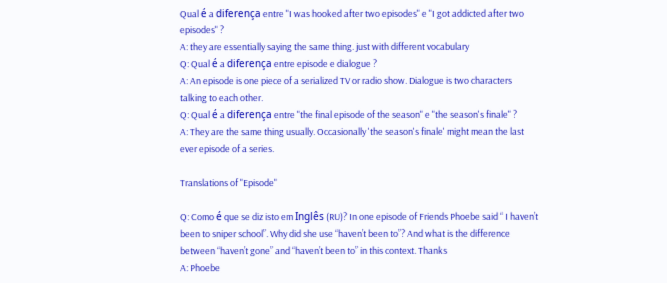Qual é a diferença entre "I was hooked after two episodes" e "I got addicted after two episodes" ?
A: they are essentially saying the same thing. just with different vocabulary
Q: Qual é a diferença entre episode e dialogue ?
A: An episode is one piece of a serialized TV or radio show. Dialogue is two characters talking to each other.
Q: Qual é a diferença entre "the final episode of the season" e "the season's finale" ?
A: They are the same thing usually. Occasionally 'the season's finale' might mean the last ever episode of a series.

Translations of "Episode"

Q: Como é que se diz isto em Inglês (RU)? In one episode of Friends Phoebe said “ I haven’t been to sniper school”. Why did she use “haven’t been to”? And what is the difference between “haven’t gone” and “haven’t been to” in this context. Thanks
A: Phoebe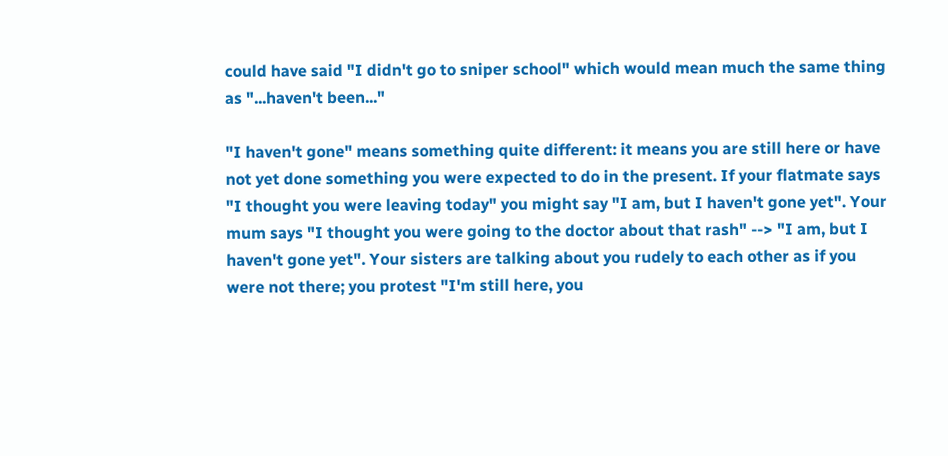could have said "I didn't go to sniper school" which would mean much the same thing as "...haven't been..."

"I haven't gone" means something quite different: it means you are still here or have not yet done something you were expected to do in the present. If your flatmate says "I thought you were leaving today" you might say "I am, but I haven't gone yet". Your mum says "I thought you were going to the doctor about that rash" --> "I am, but I haven't gone yet". Your sisters are talking about you rudely to each other as if you were not there; you protest "I'm still here, you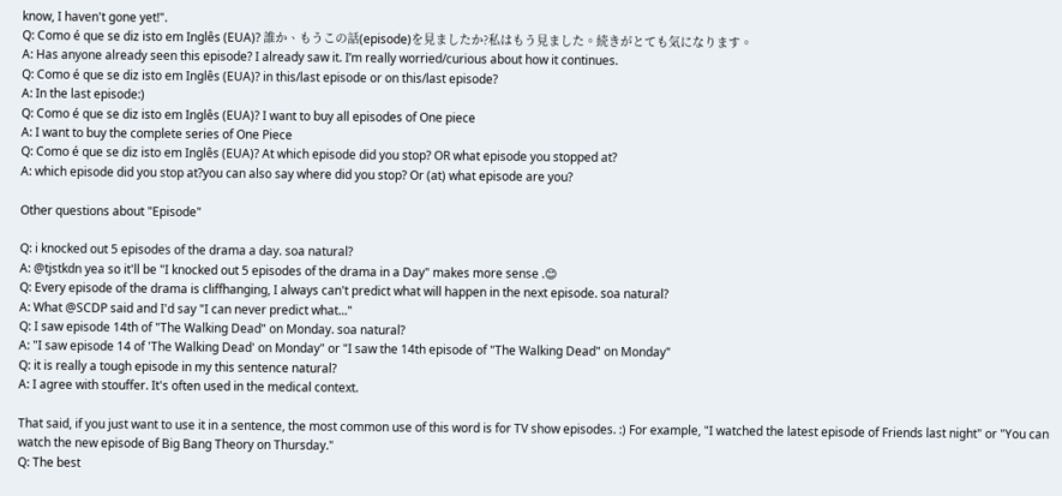know, I haven't gone yet!".
Q: Como é que se diz isto em Inglês (EUA)? 誰か、もうこの話(episode)を見ましたか?私はもう見ました。続きがとても気になります。
A: Has anyone already seen this episode? I already saw it. I’m really worried/curious about how it continues.
Q: Como é que se diz isto em Inglês (EUA)? in this/last episode or on this/last episode?
A: In the last episode:)
Q: Como é que se diz isto em Inglês (EUA)? I want to buy all episodes of One piece
A: I want to buy the complete series of One Piece
Q: Como é que se diz isto em Inglês (EUA)? At which episode did you stop? OR what episode you stopped at?
A: which episode did you stop at?you can also say where did you stop? Or (at) what episode are you?

Other questions about "Episode"

Q: i knocked out 5 episodes of the drama a day. soa natural?
A: @tjstkdn yea so it'll be "I knocked out 5 episodes of the drama in a Day" makes more sense .😊
Q: Every episode of the drama is cliffhanging, I always can't predict what will happen in the next episode. soa natural?
A: What @SCDP said and I'd say "I can never predict what..."
Q: I saw episode 14th of "The Walking Dead" on Monday. soa natural?
A: "I saw episode 14 of 'The Walking Dead' on Monday" or "I saw the 14th episode of "The Walking Dead" on Monday"
Q: it is really a tough episode in my this sentence natural?
A: I agree with stouffer. It's often used in the medical context.

That said, if you just want to use it in a sentence, the most common use of this word is for TV show episodes. :) For example, "I watched the latest episode of Friends last night" or "You can watch the new episode of Big Bang Theory on Thursday."
Q: The best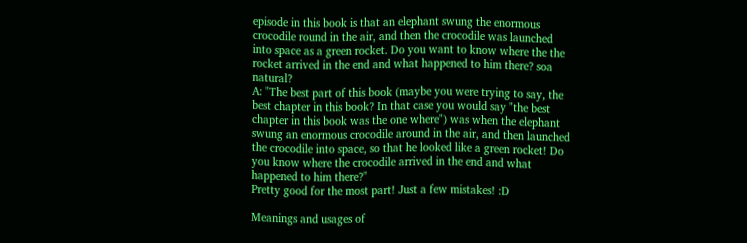episode in this book is that an elephant swung the enormous crocodile round in the air, and then the crocodile was launched into space as a green rocket. Do you want to know where the the rocket arrived in the end and what happened to him there? soa natural?
A: "The best part of this book (maybe you were trying to say, the best chapter in this book? In that case you would say "the best chapter in this book was the one where") was when the elephant swung an enormous crocodile around in the air, and then launched the crocodile into space, so that he looked like a green rocket! Do you know where the crocodile arrived in the end and what happened to him there?"
Pretty good for the most part! Just a few mistakes! :D

Meanings and usages of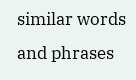similar words and phrases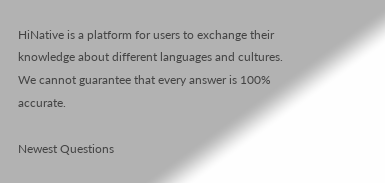HiNative is a platform for users to exchange their knowledge about different languages and cultures. We cannot guarantee that every answer is 100% accurate.

Newest Questions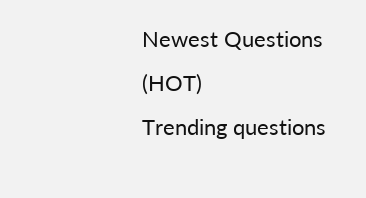Newest Questions (HOT)
Trending questions